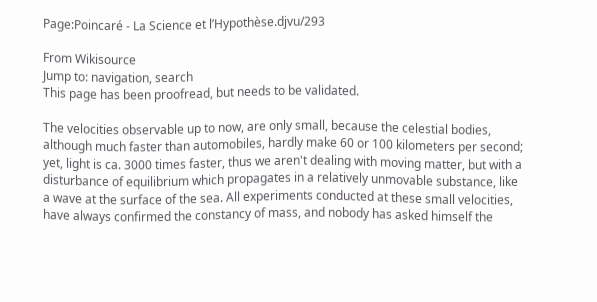Page:Poincaré - La Science et l’Hypothèse.djvu/293

From Wikisource
Jump to: navigation, search
This page has been proofread, but needs to be validated.

The velocities observable up to now, are only small, because the celestial bodies, although much faster than automobiles, hardly make 60 or 100 kilometers per second; yet, light is ca. 3000 times faster, thus we aren't dealing with moving matter, but with a disturbance of equilibrium which propagates in a relatively unmovable substance, like a wave at the surface of the sea. All experiments conducted at these small velocities, have always confirmed the constancy of mass, and nobody has asked himself the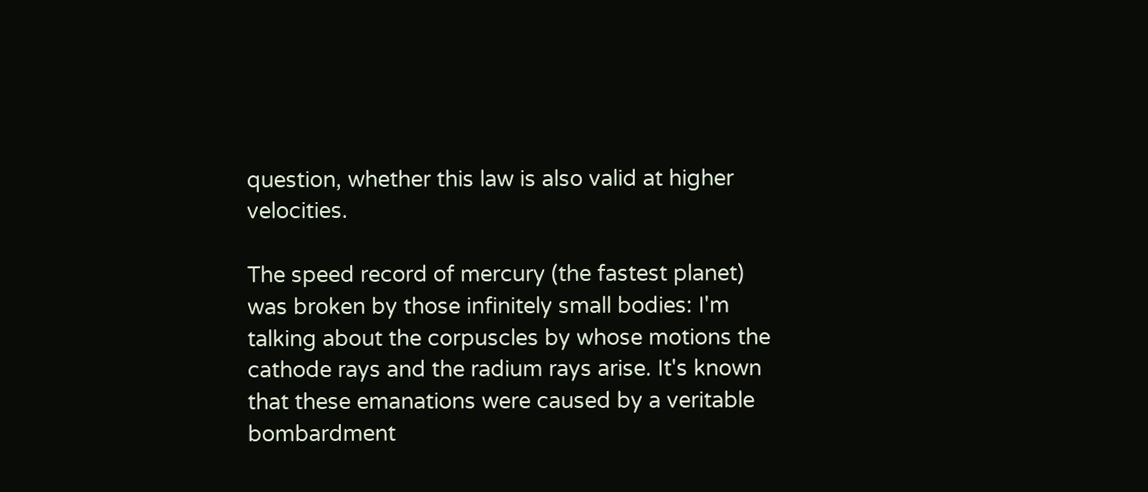question, whether this law is also valid at higher velocities.

The speed record of mercury (the fastest planet) was broken by those infinitely small bodies: I'm talking about the corpuscles by whose motions the cathode rays and the radium rays arise. It's known that these emanations were caused by a veritable bombardment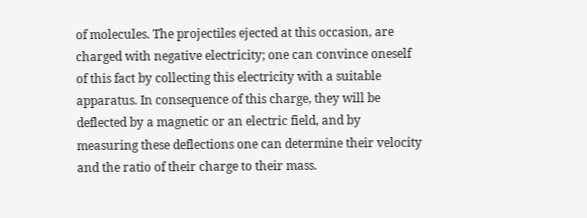of molecules. The projectiles ejected at this occasion, are charged with negative electricity; one can convince oneself of this fact by collecting this electricity with a suitable apparatus. In consequence of this charge, they will be deflected by a magnetic or an electric field, and by measuring these deflections one can determine their velocity and the ratio of their charge to their mass.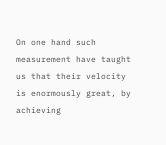On one hand such measurement have taught us that their velocity is enormously great, by achieving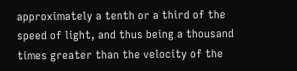approximately a tenth or a third of the speed of light, and thus being a thousand times greater than the velocity of the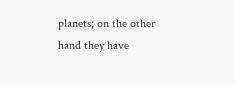planets; on the other hand they have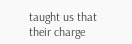taught us that their charge